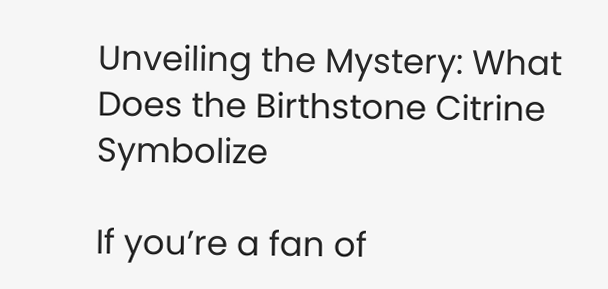Unveiling the Mystery: What Does the Birthstone Citrine Symbolize

If you’re a fan of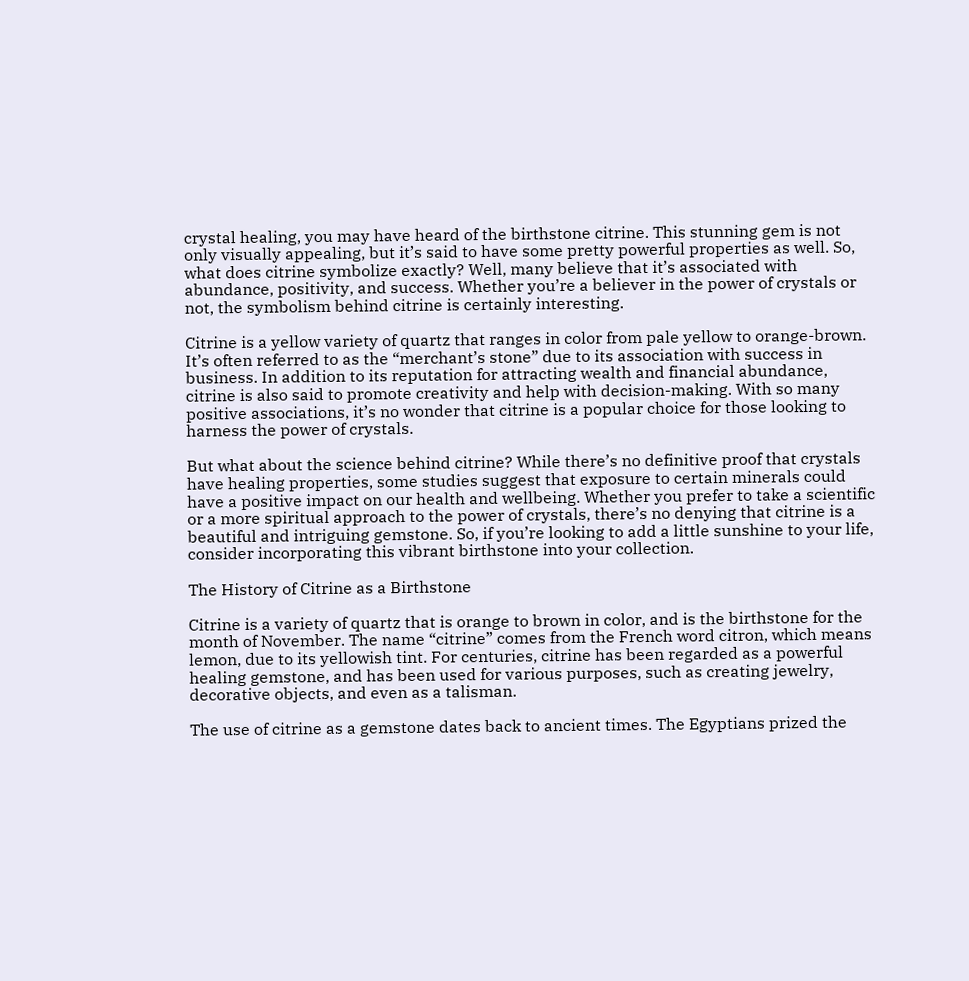crystal healing, you may have heard of the birthstone citrine. This stunning gem is not only visually appealing, but it’s said to have some pretty powerful properties as well. So, what does citrine symbolize exactly? Well, many believe that it’s associated with abundance, positivity, and success. Whether you’re a believer in the power of crystals or not, the symbolism behind citrine is certainly interesting.

Citrine is a yellow variety of quartz that ranges in color from pale yellow to orange-brown. It’s often referred to as the “merchant’s stone” due to its association with success in business. In addition to its reputation for attracting wealth and financial abundance, citrine is also said to promote creativity and help with decision-making. With so many positive associations, it’s no wonder that citrine is a popular choice for those looking to harness the power of crystals.

But what about the science behind citrine? While there’s no definitive proof that crystals have healing properties, some studies suggest that exposure to certain minerals could have a positive impact on our health and wellbeing. Whether you prefer to take a scientific or a more spiritual approach to the power of crystals, there’s no denying that citrine is a beautiful and intriguing gemstone. So, if you’re looking to add a little sunshine to your life, consider incorporating this vibrant birthstone into your collection.

The History of Citrine as a Birthstone

Citrine is a variety of quartz that is orange to brown in color, and is the birthstone for the month of November. The name “citrine” comes from the French word citron, which means lemon, due to its yellowish tint. For centuries, citrine has been regarded as a powerful healing gemstone, and has been used for various purposes, such as creating jewelry, decorative objects, and even as a talisman.

The use of citrine as a gemstone dates back to ancient times. The Egyptians prized the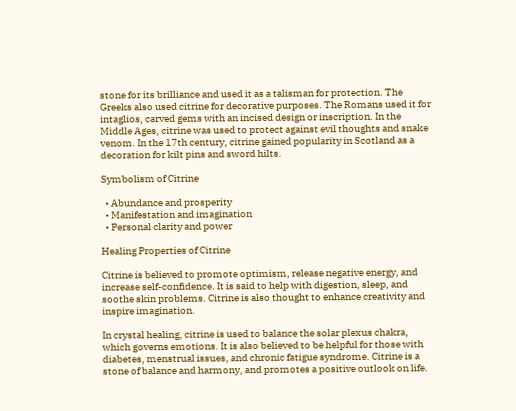stone for its brilliance and used it as a talisman for protection. The Greeks also used citrine for decorative purposes. The Romans used it for intaglios, carved gems with an incised design or inscription. In the Middle Ages, citrine was used to protect against evil thoughts and snake venom. In the 17th century, citrine gained popularity in Scotland as a decoration for kilt pins and sword hilts.

Symbolism of Citrine

  • Abundance and prosperity
  • Manifestation and imagination
  • Personal clarity and power

Healing Properties of Citrine

Citrine is believed to promote optimism, release negative energy, and increase self-confidence. It is said to help with digestion, sleep, and soothe skin problems. Citrine is also thought to enhance creativity and inspire imagination.

In crystal healing, citrine is used to balance the solar plexus chakra, which governs emotions. It is also believed to be helpful for those with diabetes, menstrual issues, and chronic fatigue syndrome. Citrine is a stone of balance and harmony, and promotes a positive outlook on life.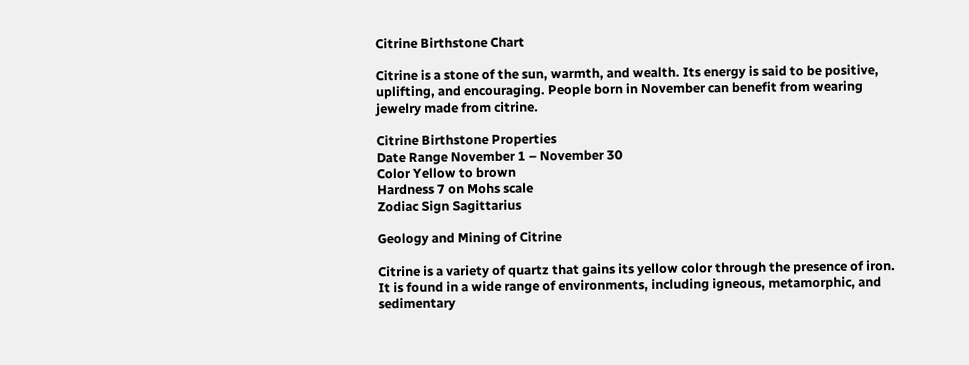Citrine Birthstone Chart

Citrine is a stone of the sun, warmth, and wealth. Its energy is said to be positive, uplifting, and encouraging. People born in November can benefit from wearing jewelry made from citrine.

Citrine Birthstone Properties
Date Range November 1 – November 30
Color Yellow to brown
Hardness 7 on Mohs scale
Zodiac Sign Sagittarius

Geology and Mining of Citrine

Citrine is a variety of quartz that gains its yellow color through the presence of iron. It is found in a wide range of environments, including igneous, metamorphic, and sedimentary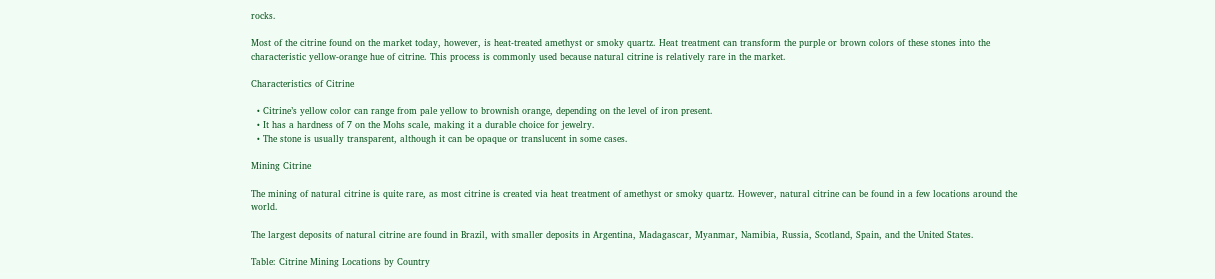rocks.

Most of the citrine found on the market today, however, is heat-treated amethyst or smoky quartz. Heat treatment can transform the purple or brown colors of these stones into the characteristic yellow-orange hue of citrine. This process is commonly used because natural citrine is relatively rare in the market.

Characteristics of Citrine

  • Citrine’s yellow color can range from pale yellow to brownish orange, depending on the level of iron present.
  • It has a hardness of 7 on the Mohs scale, making it a durable choice for jewelry.
  • The stone is usually transparent, although it can be opaque or translucent in some cases.

Mining Citrine

The mining of natural citrine is quite rare, as most citrine is created via heat treatment of amethyst or smoky quartz. However, natural citrine can be found in a few locations around the world.

The largest deposits of natural citrine are found in Brazil, with smaller deposits in Argentina, Madagascar, Myanmar, Namibia, Russia, Scotland, Spain, and the United States.

Table: Citrine Mining Locations by Country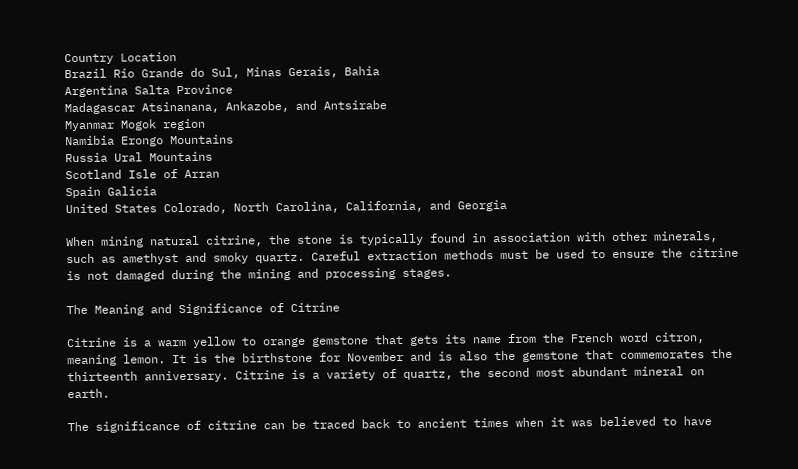Country Location
Brazil Rio Grande do Sul, Minas Gerais, Bahia
Argentina Salta Province
Madagascar Atsinanana, Ankazobe, and Antsirabe
Myanmar Mogok region
Namibia Erongo Mountains
Russia Ural Mountains
Scotland Isle of Arran
Spain Galicia
United States Colorado, North Carolina, California, and Georgia

When mining natural citrine, the stone is typically found in association with other minerals, such as amethyst and smoky quartz. Careful extraction methods must be used to ensure the citrine is not damaged during the mining and processing stages.

The Meaning and Significance of Citrine

Citrine is a warm yellow to orange gemstone that gets its name from the French word citron, meaning lemon. It is the birthstone for November and is also the gemstone that commemorates the thirteenth anniversary. Citrine is a variety of quartz, the second most abundant mineral on earth.

The significance of citrine can be traced back to ancient times when it was believed to have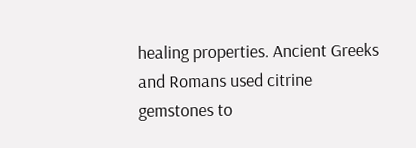healing properties. Ancient Greeks and Romans used citrine gemstones to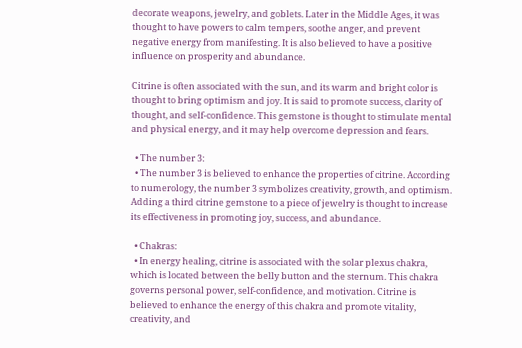decorate weapons, jewelry, and goblets. Later in the Middle Ages, it was thought to have powers to calm tempers, soothe anger, and prevent negative energy from manifesting. It is also believed to have a positive influence on prosperity and abundance.

Citrine is often associated with the sun, and its warm and bright color is thought to bring optimism and joy. It is said to promote success, clarity of thought, and self-confidence. This gemstone is thought to stimulate mental and physical energy, and it may help overcome depression and fears.

  • The number 3:
  • The number 3 is believed to enhance the properties of citrine. According to numerology, the number 3 symbolizes creativity, growth, and optimism. Adding a third citrine gemstone to a piece of jewelry is thought to increase its effectiveness in promoting joy, success, and abundance.

  • Chakras:
  • In energy healing, citrine is associated with the solar plexus chakra, which is located between the belly button and the sternum. This chakra governs personal power, self-confidence, and motivation. Citrine is believed to enhance the energy of this chakra and promote vitality, creativity, and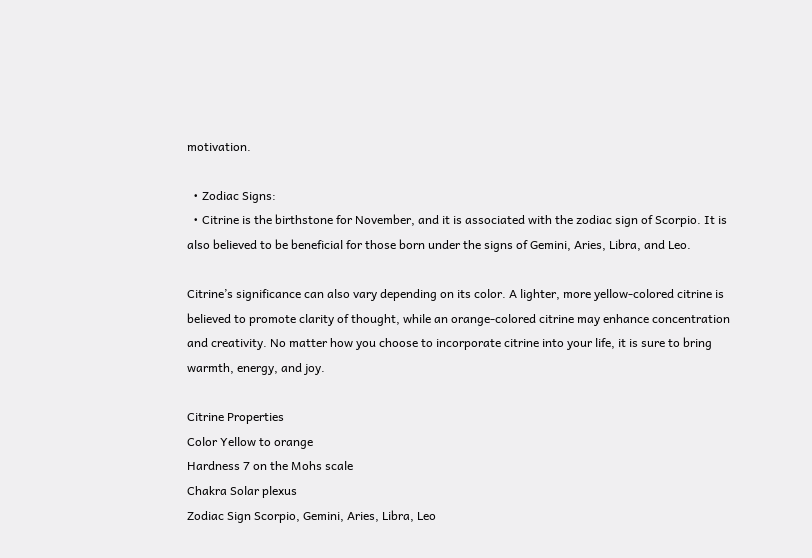motivation.

  • Zodiac Signs:
  • Citrine is the birthstone for November, and it is associated with the zodiac sign of Scorpio. It is also believed to be beneficial for those born under the signs of Gemini, Aries, Libra, and Leo.

Citrine’s significance can also vary depending on its color. A lighter, more yellow-colored citrine is believed to promote clarity of thought, while an orange-colored citrine may enhance concentration and creativity. No matter how you choose to incorporate citrine into your life, it is sure to bring warmth, energy, and joy.

Citrine Properties
Color Yellow to orange
Hardness 7 on the Mohs scale
Chakra Solar plexus
Zodiac Sign Scorpio, Gemini, Aries, Libra, Leo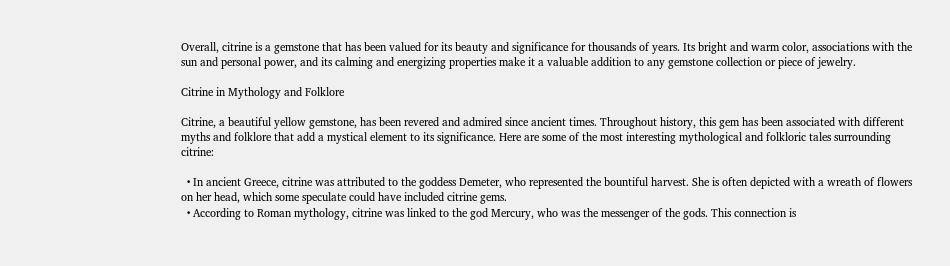Overall, citrine is a gemstone that has been valued for its beauty and significance for thousands of years. Its bright and warm color, associations with the sun and personal power, and its calming and energizing properties make it a valuable addition to any gemstone collection or piece of jewelry.

Citrine in Mythology and Folklore

Citrine, a beautiful yellow gemstone, has been revered and admired since ancient times. Throughout history, this gem has been associated with different myths and folklore that add a mystical element to its significance. Here are some of the most interesting mythological and folkloric tales surrounding citrine:

  • In ancient Greece, citrine was attributed to the goddess Demeter, who represented the bountiful harvest. She is often depicted with a wreath of flowers on her head, which some speculate could have included citrine gems.
  • According to Roman mythology, citrine was linked to the god Mercury, who was the messenger of the gods. This connection is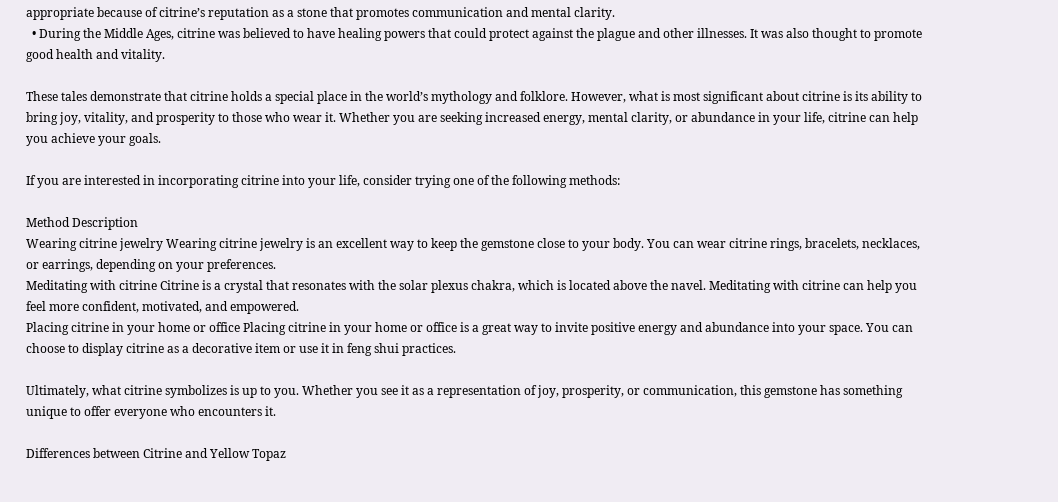appropriate because of citrine’s reputation as a stone that promotes communication and mental clarity.
  • During the Middle Ages, citrine was believed to have healing powers that could protect against the plague and other illnesses. It was also thought to promote good health and vitality.

These tales demonstrate that citrine holds a special place in the world’s mythology and folklore. However, what is most significant about citrine is its ability to bring joy, vitality, and prosperity to those who wear it. Whether you are seeking increased energy, mental clarity, or abundance in your life, citrine can help you achieve your goals.

If you are interested in incorporating citrine into your life, consider trying one of the following methods:

Method Description
Wearing citrine jewelry Wearing citrine jewelry is an excellent way to keep the gemstone close to your body. You can wear citrine rings, bracelets, necklaces, or earrings, depending on your preferences.
Meditating with citrine Citrine is a crystal that resonates with the solar plexus chakra, which is located above the navel. Meditating with citrine can help you feel more confident, motivated, and empowered.
Placing citrine in your home or office Placing citrine in your home or office is a great way to invite positive energy and abundance into your space. You can choose to display citrine as a decorative item or use it in feng shui practices.

Ultimately, what citrine symbolizes is up to you. Whether you see it as a representation of joy, prosperity, or communication, this gemstone has something unique to offer everyone who encounters it.

Differences between Citrine and Yellow Topaz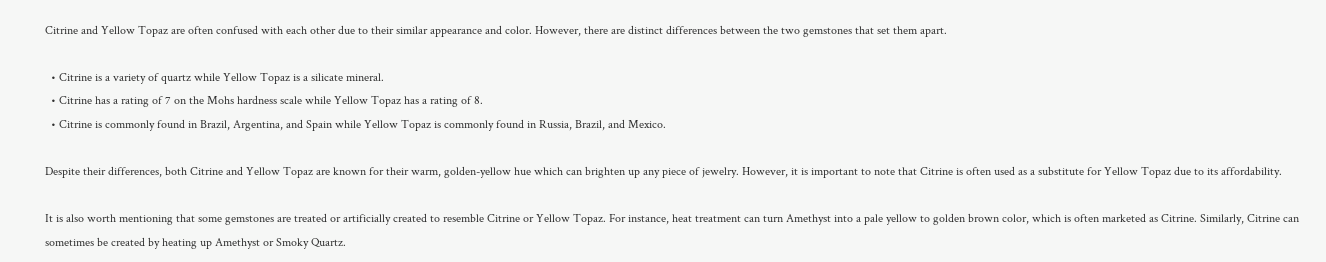Citrine and Yellow Topaz are often confused with each other due to their similar appearance and color. However, there are distinct differences between the two gemstones that set them apart.

  • Citrine is a variety of quartz while Yellow Topaz is a silicate mineral.
  • Citrine has a rating of 7 on the Mohs hardness scale while Yellow Topaz has a rating of 8.
  • Citrine is commonly found in Brazil, Argentina, and Spain while Yellow Topaz is commonly found in Russia, Brazil, and Mexico.

Despite their differences, both Citrine and Yellow Topaz are known for their warm, golden-yellow hue which can brighten up any piece of jewelry. However, it is important to note that Citrine is often used as a substitute for Yellow Topaz due to its affordability.

It is also worth mentioning that some gemstones are treated or artificially created to resemble Citrine or Yellow Topaz. For instance, heat treatment can turn Amethyst into a pale yellow to golden brown color, which is often marketed as Citrine. Similarly, Citrine can sometimes be created by heating up Amethyst or Smoky Quartz.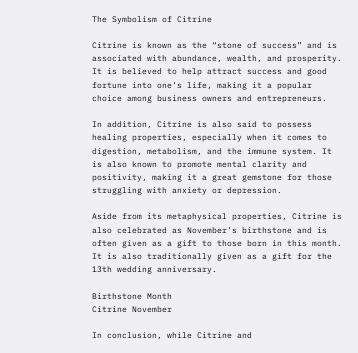The Symbolism of Citrine

Citrine is known as the “stone of success” and is associated with abundance, wealth, and prosperity. It is believed to help attract success and good fortune into one’s life, making it a popular choice among business owners and entrepreneurs.

In addition, Citrine is also said to possess healing properties, especially when it comes to digestion, metabolism, and the immune system. It is also known to promote mental clarity and positivity, making it a great gemstone for those struggling with anxiety or depression.

Aside from its metaphysical properties, Citrine is also celebrated as November’s birthstone and is often given as a gift to those born in this month. It is also traditionally given as a gift for the 13th wedding anniversary.

Birthstone Month
Citrine November

In conclusion, while Citrine and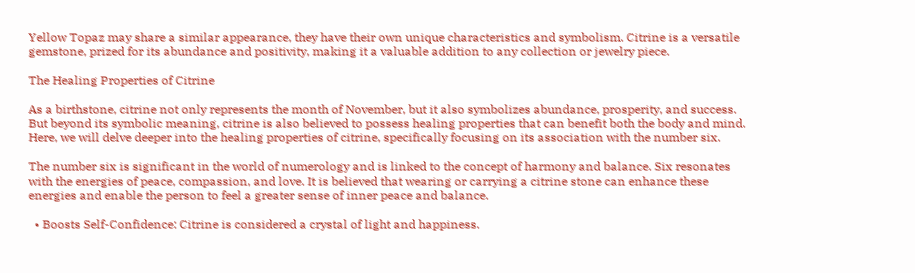Yellow Topaz may share a similar appearance, they have their own unique characteristics and symbolism. Citrine is a versatile gemstone, prized for its abundance and positivity, making it a valuable addition to any collection or jewelry piece.

The Healing Properties of Citrine

As a birthstone, citrine not only represents the month of November, but it also symbolizes abundance, prosperity, and success. But beyond its symbolic meaning, citrine is also believed to possess healing properties that can benefit both the body and mind. Here, we will delve deeper into the healing properties of citrine, specifically focusing on its association with the number six.

The number six is significant in the world of numerology and is linked to the concept of harmony and balance. Six resonates with the energies of peace, compassion, and love. It is believed that wearing or carrying a citrine stone can enhance these energies and enable the person to feel a greater sense of inner peace and balance.

  • Boosts Self-Confidence: Citrine is considered a crystal of light and happiness.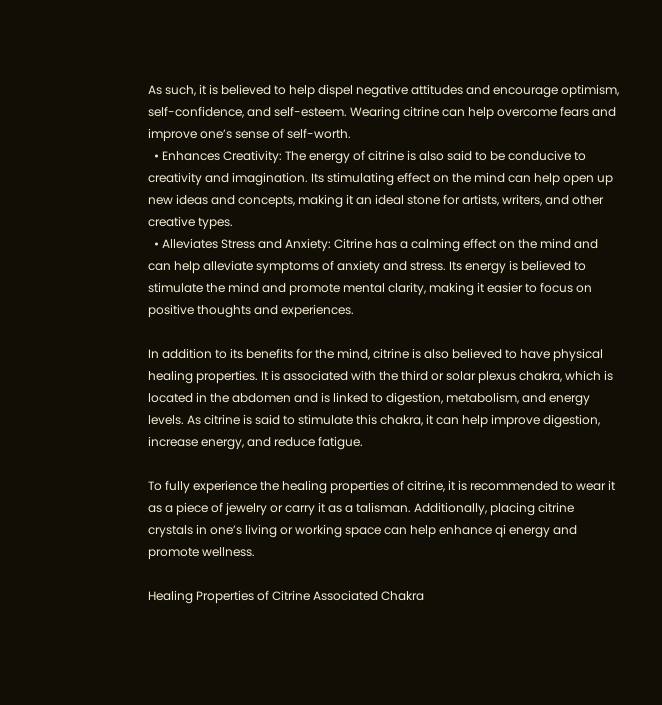As such, it is believed to help dispel negative attitudes and encourage optimism, self-confidence, and self-esteem. Wearing citrine can help overcome fears and improve one’s sense of self-worth.
  • Enhances Creativity: The energy of citrine is also said to be conducive to creativity and imagination. Its stimulating effect on the mind can help open up new ideas and concepts, making it an ideal stone for artists, writers, and other creative types.
  • Alleviates Stress and Anxiety: Citrine has a calming effect on the mind and can help alleviate symptoms of anxiety and stress. Its energy is believed to stimulate the mind and promote mental clarity, making it easier to focus on positive thoughts and experiences.

In addition to its benefits for the mind, citrine is also believed to have physical healing properties. It is associated with the third or solar plexus chakra, which is located in the abdomen and is linked to digestion, metabolism, and energy levels. As citrine is said to stimulate this chakra, it can help improve digestion, increase energy, and reduce fatigue.

To fully experience the healing properties of citrine, it is recommended to wear it as a piece of jewelry or carry it as a talisman. Additionally, placing citrine crystals in one’s living or working space can help enhance qi energy and promote wellness.

Healing Properties of Citrine Associated Chakra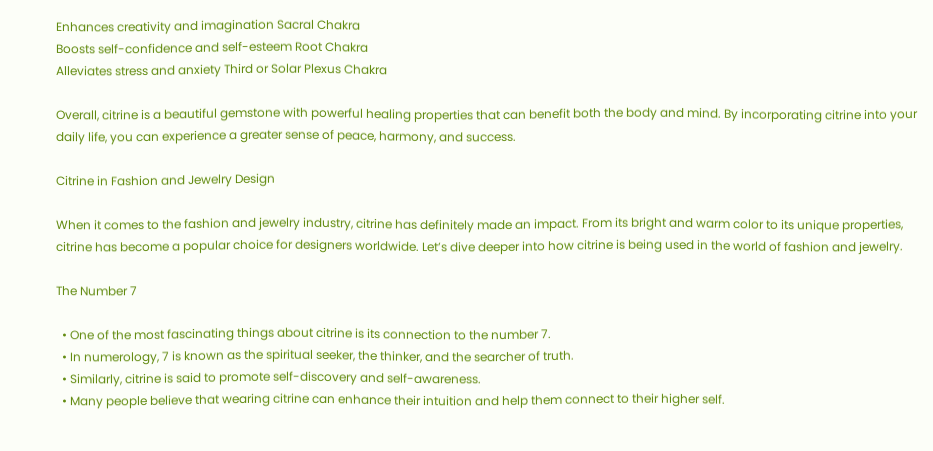Enhances creativity and imagination Sacral Chakra
Boosts self-confidence and self-esteem Root Chakra
Alleviates stress and anxiety Third or Solar Plexus Chakra

Overall, citrine is a beautiful gemstone with powerful healing properties that can benefit both the body and mind. By incorporating citrine into your daily life, you can experience a greater sense of peace, harmony, and success.

Citrine in Fashion and Jewelry Design

When it comes to the fashion and jewelry industry, citrine has definitely made an impact. From its bright and warm color to its unique properties, citrine has become a popular choice for designers worldwide. Let’s dive deeper into how citrine is being used in the world of fashion and jewelry.

The Number 7

  • One of the most fascinating things about citrine is its connection to the number 7.
  • In numerology, 7 is known as the spiritual seeker, the thinker, and the searcher of truth.
  • Similarly, citrine is said to promote self-discovery and self-awareness.
  • Many people believe that wearing citrine can enhance their intuition and help them connect to their higher self.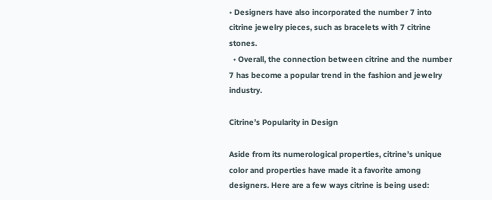• Designers have also incorporated the number 7 into citrine jewelry pieces, such as bracelets with 7 citrine stones.
  • Overall, the connection between citrine and the number 7 has become a popular trend in the fashion and jewelry industry.

Citrine’s Popularity in Design

Aside from its numerological properties, citrine’s unique color and properties have made it a favorite among designers. Here are a few ways citrine is being used: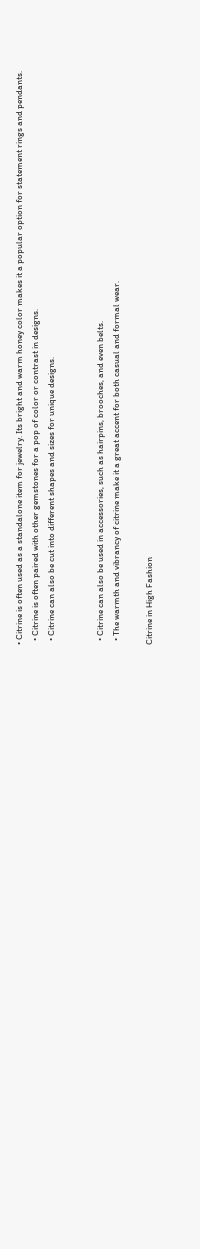• Citrine is often used as a standalone item for jewelry. Its bright and warm honey color makes it a popular option for statement rings and pendants.
  • Citrine is often paired with other gemstones for a pop of color or contrast in designs.
  • Citrine can also be cut into different shapes and sizes for unique designs.


  • Citrine can also be used in accessories, such as hairpins, brooches, and even belts.
  • The warmth and vibrancy of citrine make it a great accent for both casual and formal wear.

Citrine in High Fashion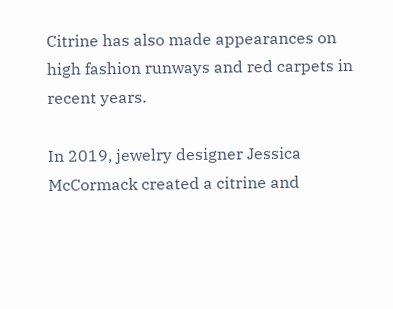Citrine has also made appearances on high fashion runways and red carpets in recent years.

In 2019, jewelry designer Jessica McCormack created a citrine and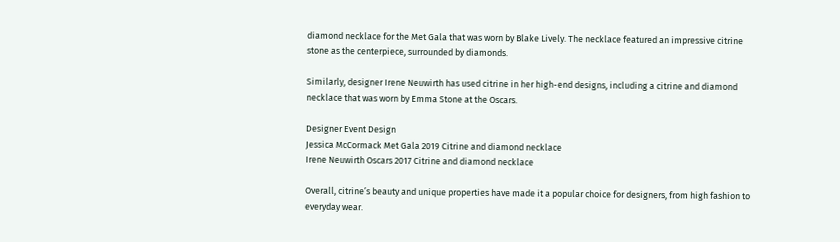diamond necklace for the Met Gala that was worn by Blake Lively. The necklace featured an impressive citrine stone as the centerpiece, surrounded by diamonds.

Similarly, designer Irene Neuwirth has used citrine in her high-end designs, including a citrine and diamond necklace that was worn by Emma Stone at the Oscars.

Designer Event Design
Jessica McCormack Met Gala 2019 Citrine and diamond necklace
Irene Neuwirth Oscars 2017 Citrine and diamond necklace

Overall, citrine’s beauty and unique properties have made it a popular choice for designers, from high fashion to everyday wear.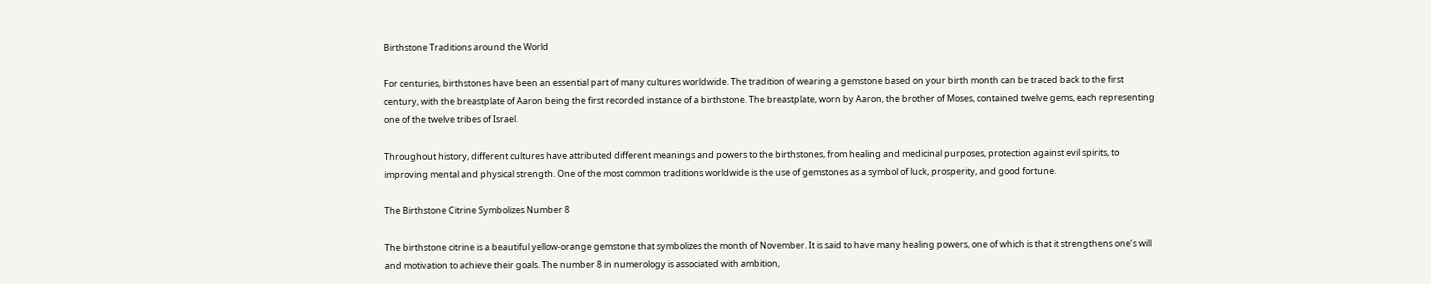Birthstone Traditions around the World

For centuries, birthstones have been an essential part of many cultures worldwide. The tradition of wearing a gemstone based on your birth month can be traced back to the first century, with the breastplate of Aaron being the first recorded instance of a birthstone. The breastplate, worn by Aaron, the brother of Moses, contained twelve gems, each representing one of the twelve tribes of Israel.

Throughout history, different cultures have attributed different meanings and powers to the birthstones, from healing and medicinal purposes, protection against evil spirits, to improving mental and physical strength. One of the most common traditions worldwide is the use of gemstones as a symbol of luck, prosperity, and good fortune.

The Birthstone Citrine Symbolizes Number 8

The birthstone citrine is a beautiful yellow-orange gemstone that symbolizes the month of November. It is said to have many healing powers, one of which is that it strengthens one’s will and motivation to achieve their goals. The number 8 in numerology is associated with ambition,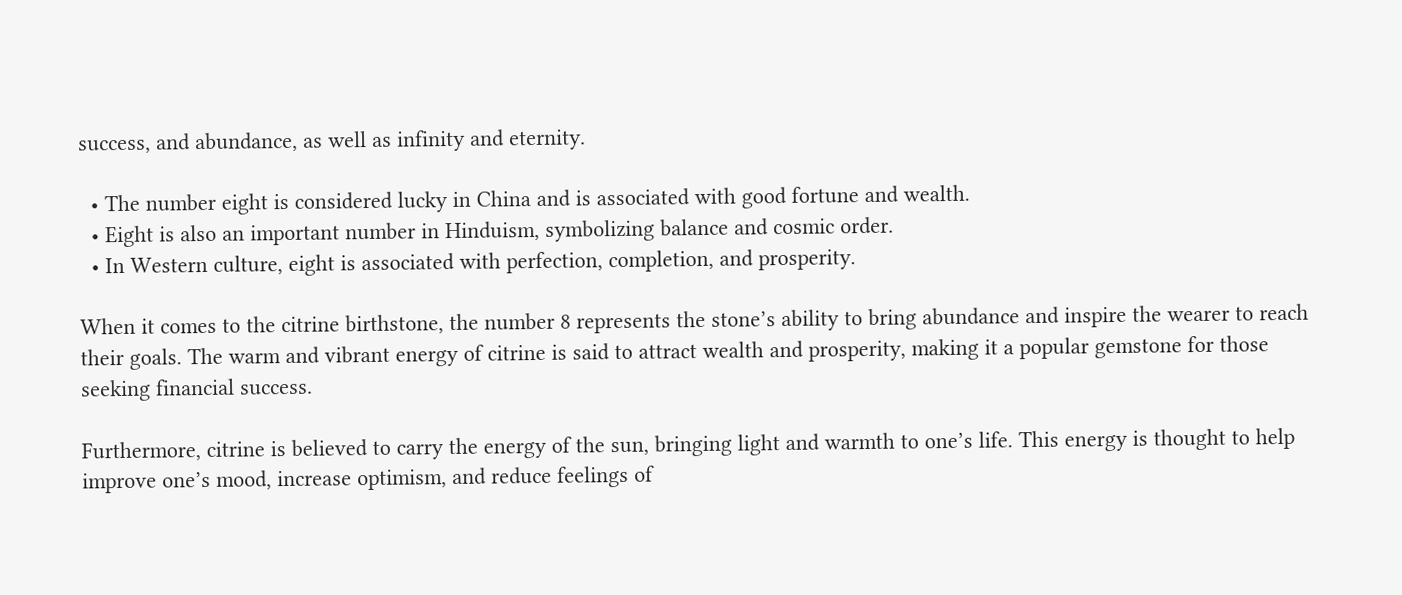success, and abundance, as well as infinity and eternity.

  • The number eight is considered lucky in China and is associated with good fortune and wealth.
  • Eight is also an important number in Hinduism, symbolizing balance and cosmic order.
  • In Western culture, eight is associated with perfection, completion, and prosperity.

When it comes to the citrine birthstone, the number 8 represents the stone’s ability to bring abundance and inspire the wearer to reach their goals. The warm and vibrant energy of citrine is said to attract wealth and prosperity, making it a popular gemstone for those seeking financial success.

Furthermore, citrine is believed to carry the energy of the sun, bringing light and warmth to one’s life. This energy is thought to help improve one’s mood, increase optimism, and reduce feelings of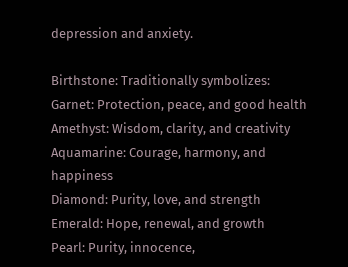depression and anxiety.

Birthstone: Traditionally symbolizes:
Garnet: Protection, peace, and good health
Amethyst: Wisdom, clarity, and creativity
Aquamarine: Courage, harmony, and happiness
Diamond: Purity, love, and strength
Emerald: Hope, renewal, and growth
Pearl: Purity, innocence,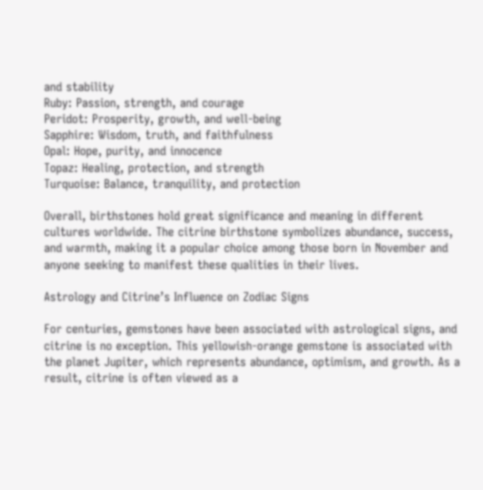and stability
Ruby: Passion, strength, and courage
Peridot: Prosperity, growth, and well-being
Sapphire: Wisdom, truth, and faithfulness
Opal: Hope, purity, and innocence
Topaz: Healing, protection, and strength
Turquoise: Balance, tranquility, and protection

Overall, birthstones hold great significance and meaning in different cultures worldwide. The citrine birthstone symbolizes abundance, success, and warmth, making it a popular choice among those born in November and anyone seeking to manifest these qualities in their lives.

Astrology and Citrine’s Influence on Zodiac Signs

For centuries, gemstones have been associated with astrological signs, and citrine is no exception. This yellowish-orange gemstone is associated with the planet Jupiter, which represents abundance, optimism, and growth. As a result, citrine is often viewed as a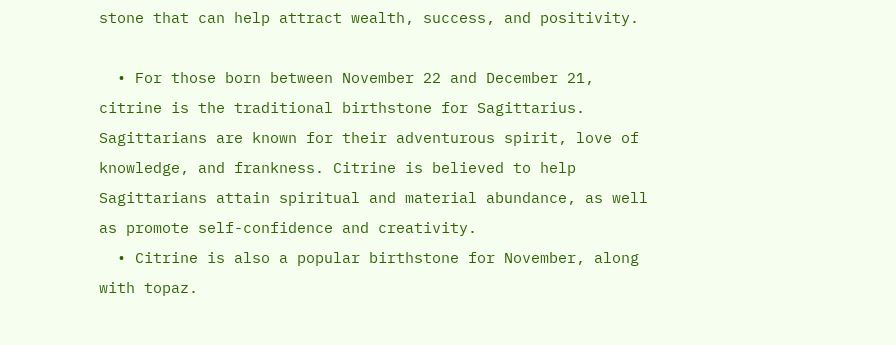stone that can help attract wealth, success, and positivity.

  • For those born between November 22 and December 21, citrine is the traditional birthstone for Sagittarius. Sagittarians are known for their adventurous spirit, love of knowledge, and frankness. Citrine is believed to help Sagittarians attain spiritual and material abundance, as well as promote self-confidence and creativity.
  • Citrine is also a popular birthstone for November, along with topaz.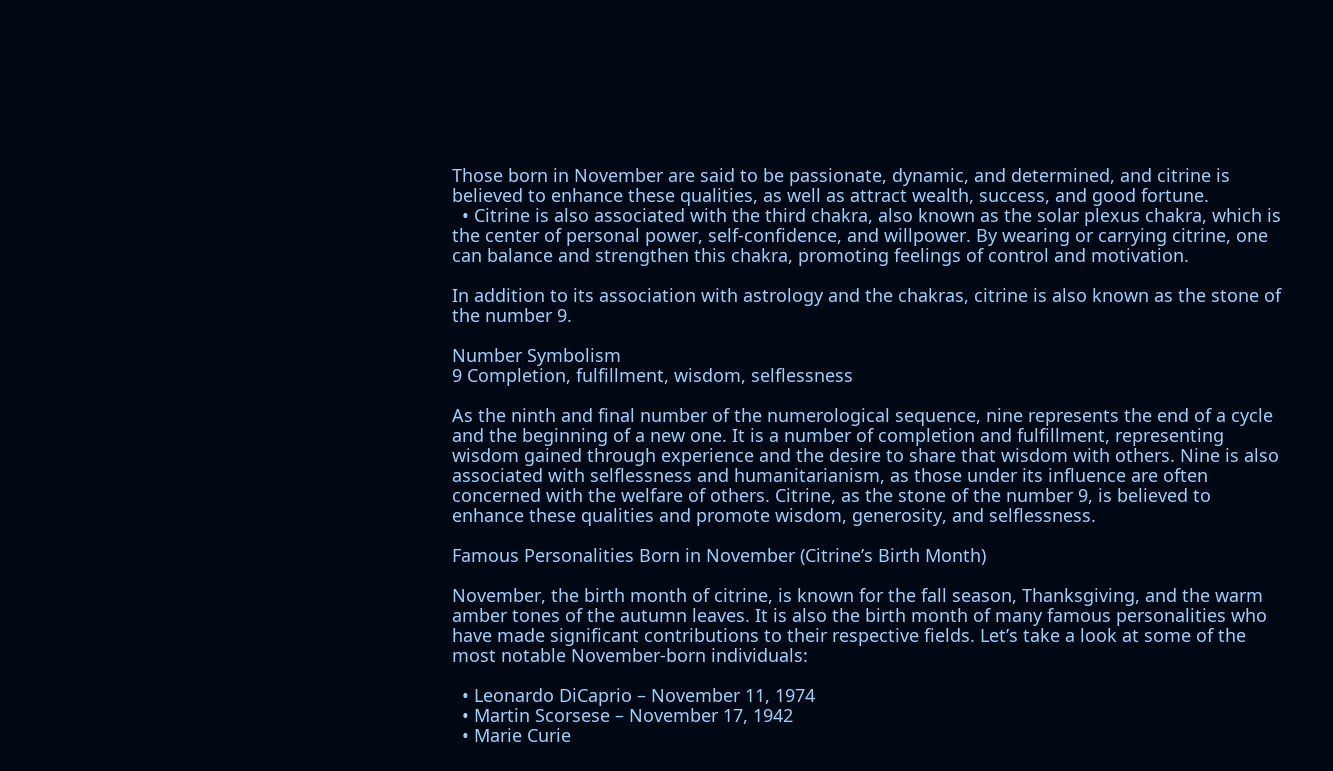Those born in November are said to be passionate, dynamic, and determined, and citrine is believed to enhance these qualities, as well as attract wealth, success, and good fortune.
  • Citrine is also associated with the third chakra, also known as the solar plexus chakra, which is the center of personal power, self-confidence, and willpower. By wearing or carrying citrine, one can balance and strengthen this chakra, promoting feelings of control and motivation.

In addition to its association with astrology and the chakras, citrine is also known as the stone of the number 9.

Number Symbolism
9 Completion, fulfillment, wisdom, selflessness

As the ninth and final number of the numerological sequence, nine represents the end of a cycle and the beginning of a new one. It is a number of completion and fulfillment, representing wisdom gained through experience and the desire to share that wisdom with others. Nine is also associated with selflessness and humanitarianism, as those under its influence are often concerned with the welfare of others. Citrine, as the stone of the number 9, is believed to enhance these qualities and promote wisdom, generosity, and selflessness.

Famous Personalities Born in November (Citrine’s Birth Month)

November, the birth month of citrine, is known for the fall season, Thanksgiving, and the warm amber tones of the autumn leaves. It is also the birth month of many famous personalities who have made significant contributions to their respective fields. Let’s take a look at some of the most notable November-born individuals:

  • Leonardo DiCaprio – November 11, 1974
  • Martin Scorsese – November 17, 1942
  • Marie Curie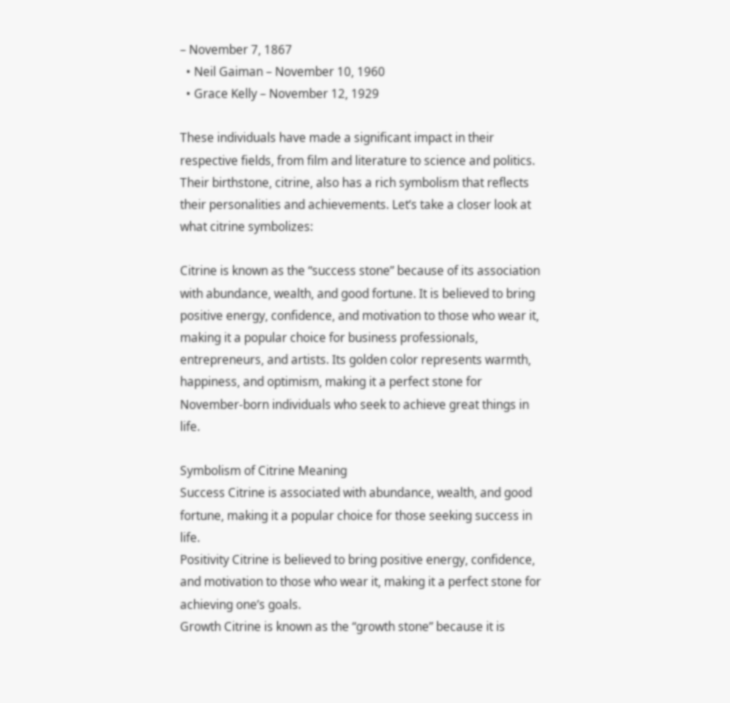– November 7, 1867
  • Neil Gaiman – November 10, 1960
  • Grace Kelly – November 12, 1929

These individuals have made a significant impact in their respective fields, from film and literature to science and politics. Their birthstone, citrine, also has a rich symbolism that reflects their personalities and achievements. Let’s take a closer look at what citrine symbolizes:

Citrine is known as the “success stone” because of its association with abundance, wealth, and good fortune. It is believed to bring positive energy, confidence, and motivation to those who wear it, making it a popular choice for business professionals, entrepreneurs, and artists. Its golden color represents warmth, happiness, and optimism, making it a perfect stone for November-born individuals who seek to achieve great things in life.

Symbolism of Citrine Meaning
Success Citrine is associated with abundance, wealth, and good fortune, making it a popular choice for those seeking success in life.
Positivity Citrine is believed to bring positive energy, confidence, and motivation to those who wear it, making it a perfect stone for achieving one’s goals.
Growth Citrine is known as the “growth stone” because it is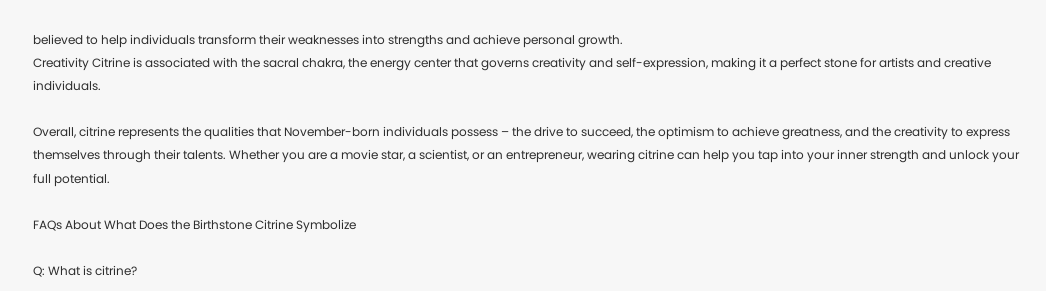believed to help individuals transform their weaknesses into strengths and achieve personal growth.
Creativity Citrine is associated with the sacral chakra, the energy center that governs creativity and self-expression, making it a perfect stone for artists and creative individuals.

Overall, citrine represents the qualities that November-born individuals possess – the drive to succeed, the optimism to achieve greatness, and the creativity to express themselves through their talents. Whether you are a movie star, a scientist, or an entrepreneur, wearing citrine can help you tap into your inner strength and unlock your full potential.

FAQs About What Does the Birthstone Citrine Symbolize

Q: What is citrine?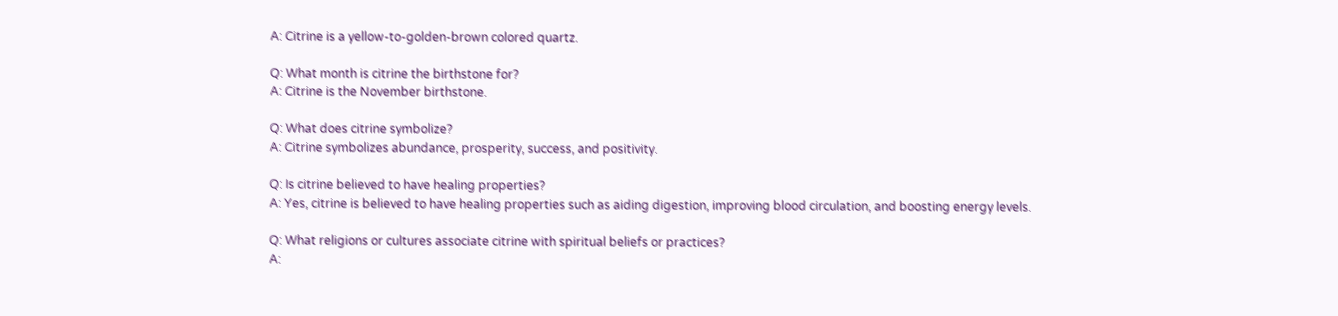A: Citrine is a yellow-to-golden-brown colored quartz.

Q: What month is citrine the birthstone for?
A: Citrine is the November birthstone.

Q: What does citrine symbolize?
A: Citrine symbolizes abundance, prosperity, success, and positivity.

Q: Is citrine believed to have healing properties?
A: Yes, citrine is believed to have healing properties such as aiding digestion, improving blood circulation, and boosting energy levels.

Q: What religions or cultures associate citrine with spiritual beliefs or practices?
A: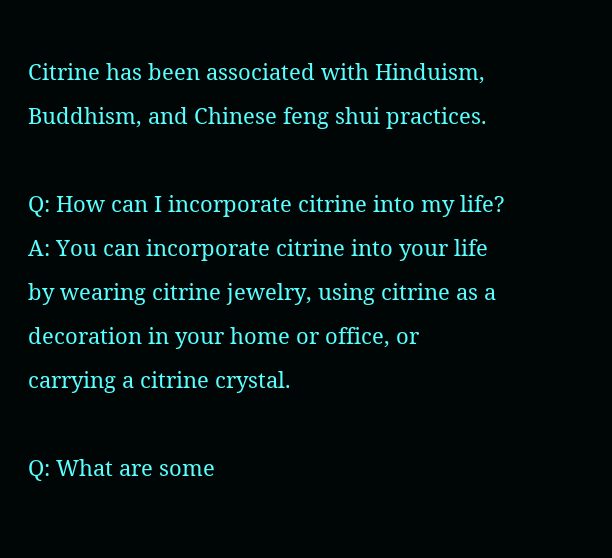Citrine has been associated with Hinduism, Buddhism, and Chinese feng shui practices.

Q: How can I incorporate citrine into my life?
A: You can incorporate citrine into your life by wearing citrine jewelry, using citrine as a decoration in your home or office, or carrying a citrine crystal.

Q: What are some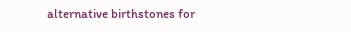alternative birthstones for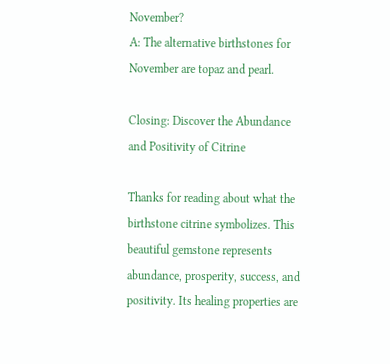November?
A: The alternative birthstones for November are topaz and pearl.

Closing: Discover the Abundance and Positivity of Citrine

Thanks for reading about what the birthstone citrine symbolizes. This beautiful gemstone represents abundance, prosperity, success, and positivity. Its healing properties are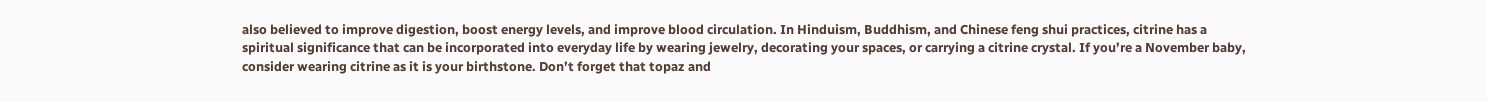also believed to improve digestion, boost energy levels, and improve blood circulation. In Hinduism, Buddhism, and Chinese feng shui practices, citrine has a spiritual significance that can be incorporated into everyday life by wearing jewelry, decorating your spaces, or carrying a citrine crystal. If you’re a November baby, consider wearing citrine as it is your birthstone. Don’t forget that topaz and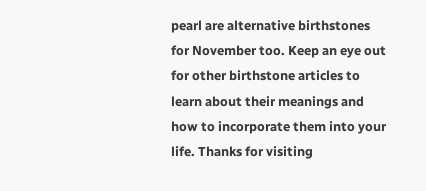pearl are alternative birthstones for November too. Keep an eye out for other birthstone articles to learn about their meanings and how to incorporate them into your life. Thanks for visiting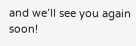and we’ll see you again soon!